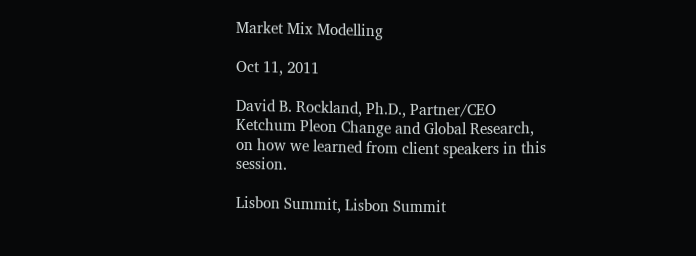Market Mix Modelling

Oct 11, 2011

David B. Rockland, Ph.D., Partner/CEO Ketchum Pleon Change and Global Research, on how we learned from client speakers in this session.

Lisbon Summit, Lisbon Summit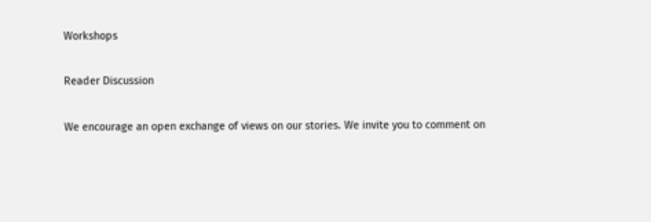Workshops

Reader Discussion

We encourage an open exchange of views on our stories. We invite you to comment on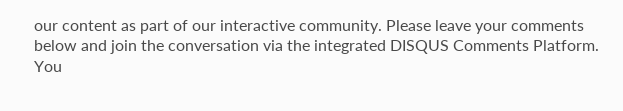our content as part of our interactive community. Please leave your comments below and join the conversation via the integrated DISQUS Comments Platform. You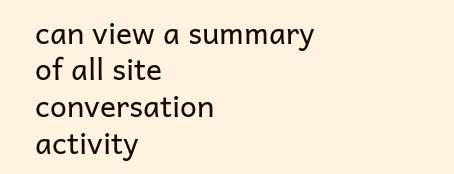can view a summary of all site conversation activity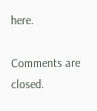here.

Comments are closed.